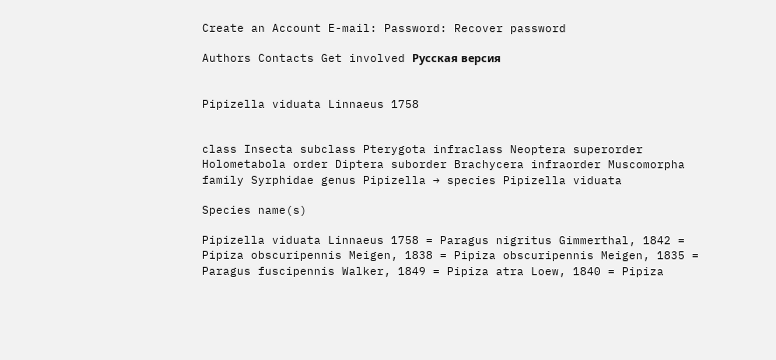Create an Account E-mail: Password: Recover password

Authors Contacts Get involved Русская версия


Pipizella viduata Linnaeus 1758


class Insecta subclass Pterygota infraclass Neoptera superorder Holometabola order Diptera suborder Brachycera infraorder Muscomorpha family Syrphidae genus Pipizella → species Pipizella viduata

Species name(s)

Pipizella viduata Linnaeus 1758 = Paragus nigritus Gimmerthal, 1842 = Pipiza obscuripennis Meigen, 1838 = Pipiza obscuripennis Meigen, 1835 = Paragus fuscipennis Walker, 1849 = Pipiza atra Loew, 1840 = Pipiza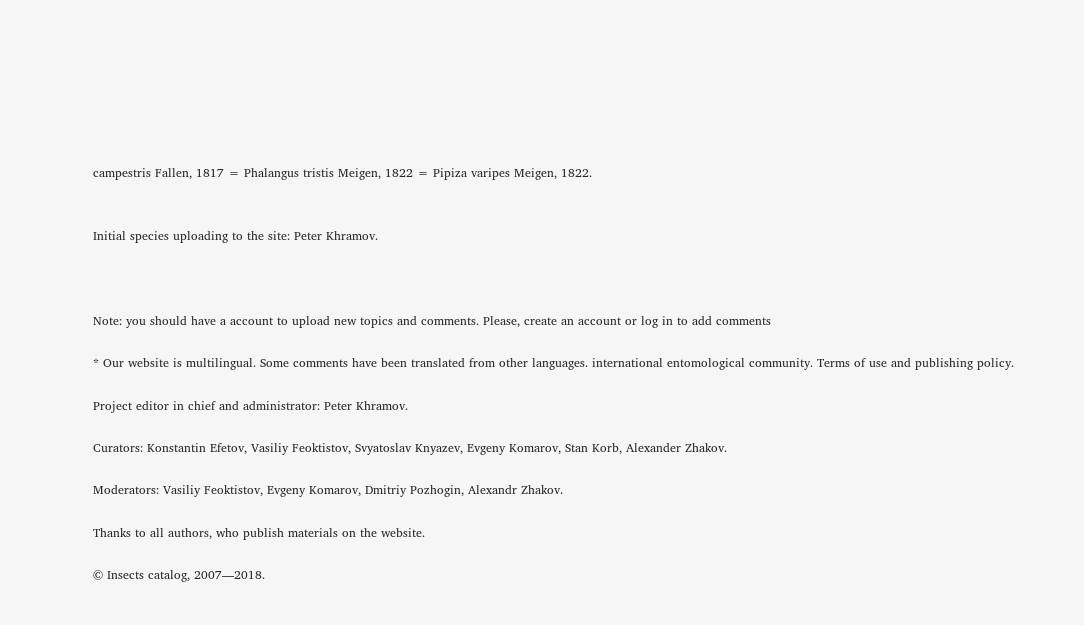campestris Fallen, 1817 = Phalangus tristis Meigen, 1822 = Pipiza varipes Meigen, 1822.


Initial species uploading to the site: Peter Khramov.



Note: you should have a account to upload new topics and comments. Please, create an account or log in to add comments

* Our website is multilingual. Some comments have been translated from other languages. international entomological community. Terms of use and publishing policy.

Project editor in chief and administrator: Peter Khramov.

Curators: Konstantin Efetov, Vasiliy Feoktistov, Svyatoslav Knyazev, Evgeny Komarov, Stan Korb, Alexander Zhakov.

Moderators: Vasiliy Feoktistov, Evgeny Komarov, Dmitriy Pozhogin, Alexandr Zhakov.

Thanks to all authors, who publish materials on the website.

© Insects catalog, 2007—2018.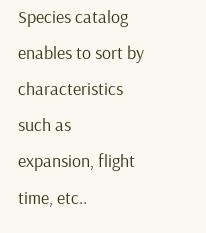Species catalog enables to sort by characteristics such as expansion, flight time, etc..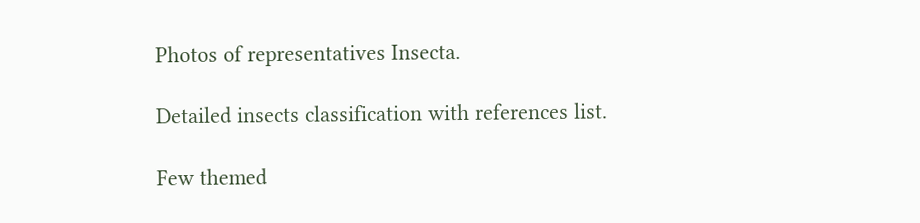Photos of representatives Insecta.

Detailed insects classification with references list.

Few themed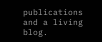publications and a living blog.